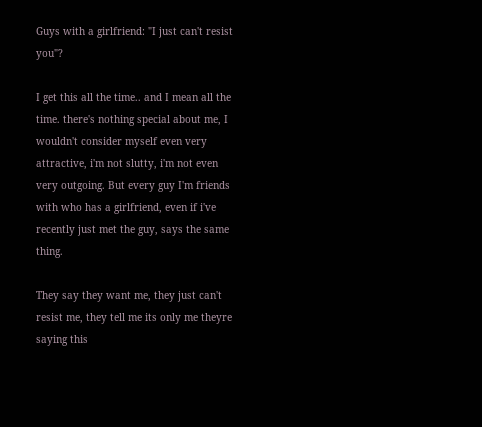Guys with a girlfriend: "I just can't resist you"?

I get this all the time.. and I mean all the time. there's nothing special about me, I wouldn't consider myself even very attractive, i'm not slutty, i'm not even very outgoing. But every guy I'm friends with who has a girlfriend, even if i've recently just met the guy, says the same thing.

They say they want me, they just can't resist me, they tell me its only me theyre saying this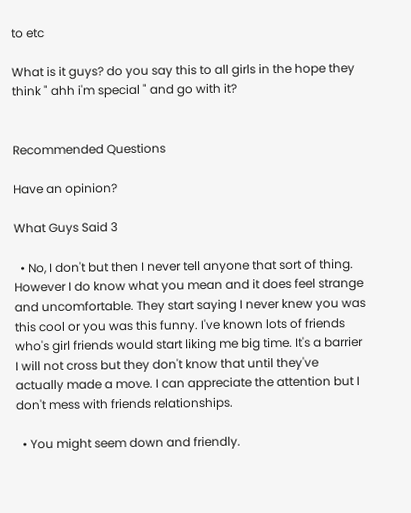to etc

What is it guys? do you say this to all girls in the hope they think " ahh i'm special " and go with it?


Recommended Questions

Have an opinion?

What Guys Said 3

  • No, I don't but then I never tell anyone that sort of thing. However I do know what you mean and it does feel strange and uncomfortable. They start saying I never knew you was this cool or you was this funny. I've known lots of friends who's girl friends would start liking me big time. It's a barrier I will not cross but they don't know that until they've actually made a move. I can appreciate the attention but I don't mess with friends relationships.

  • You might seem down and friendly.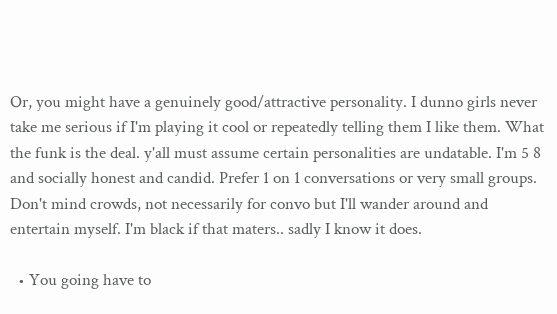Or, you might have a genuinely good/attractive personality. I dunno girls never take me serious if I'm playing it cool or repeatedly telling them I like them. What the funk is the deal. y'all must assume certain personalities are undatable. I'm 5 8 and socially honest and candid. Prefer 1 on 1 conversations or very small groups. Don't mind crowds, not necessarily for convo but I'll wander around and entertain myself. I'm black if that maters.. sadly I know it does.

  • You going have to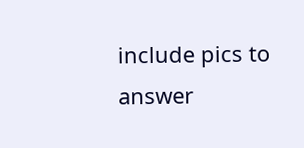include pics to answer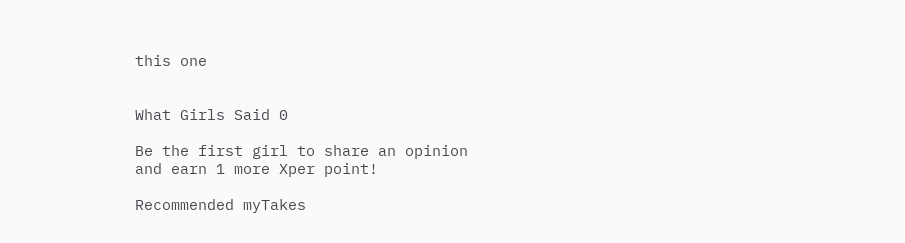this one


What Girls Said 0

Be the first girl to share an opinion
and earn 1 more Xper point!

Recommended myTakes